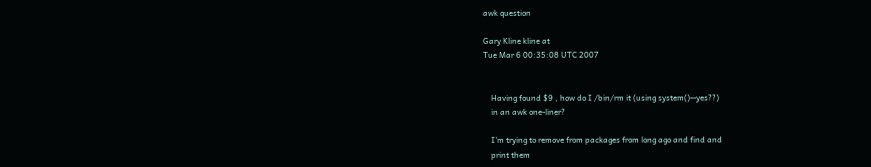awk question

Gary Kline kline at
Tue Mar 6 00:35:08 UTC 2007


    Having found $9 , how do I /bin/rm it (using system()--yes??)
    in an awk one-liner?

    I'm trying to remove from packages from long ago and find and
    print them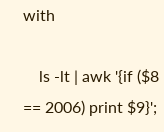with

    ls -lt | awk '{if ($8 == 2006) print $9}';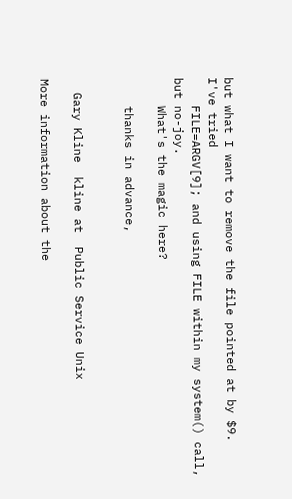but what I want to remove the file pointed at by $9.  I've tried
    FILE=ARGV[9]; and using FILE within my system() call, but no-joy.
    What's the magic here?

    thanks in advance,


  Gary Kline  kline at  Public Service Unix

More information about the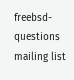freebsd-questions mailing list